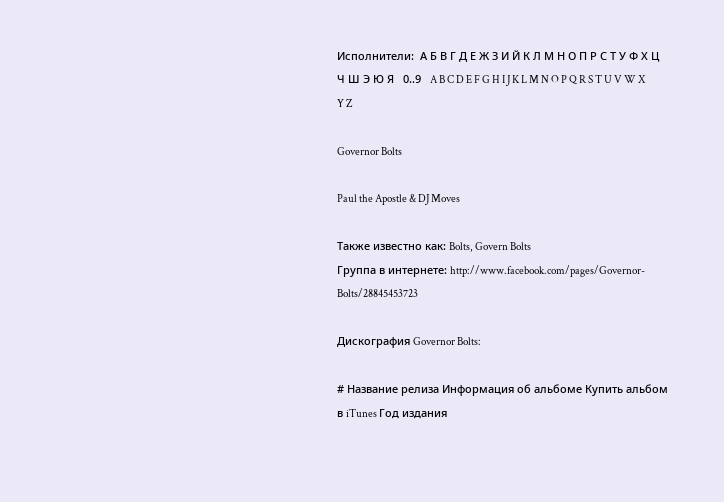Исполнители:  А Б В Г Д Е Ж З И Й К Л М Н О П Р С Т У Ф Х Ц Ч Ш Э Ю Я   0..9   A B C D E F G H I J K L M N O P Q R S T U V W X Y Z

Governor Bolts

Paul the Apostle & DJ Moves

Также известно как: Bolts, Govern Bolts
Группа в интернете: http://www.facebook.com/pages/Governor-Bolts/28845453723

Дискография Governor Bolts:

# Название релиза Информация об aльбоме Купить альбом в iTunes Год издания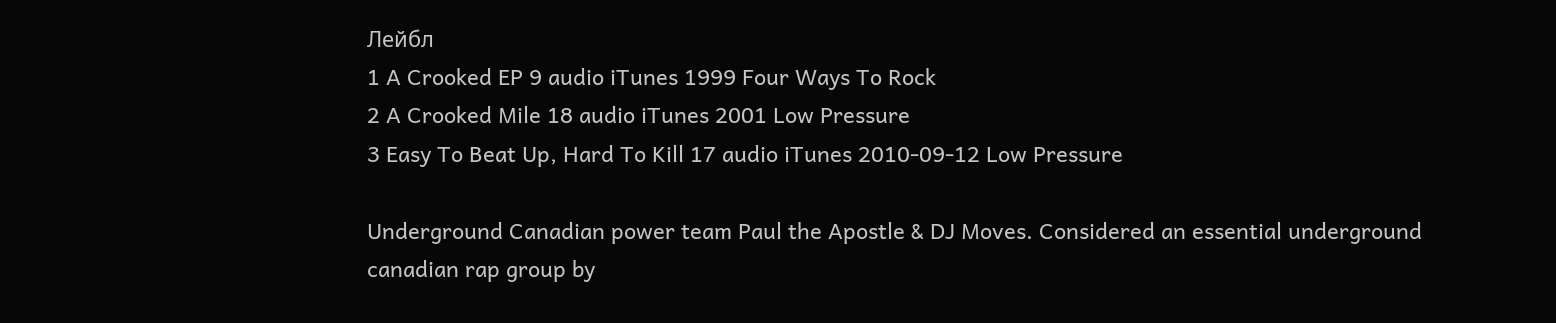Лейбл
1 A Crooked EP 9 audio iTunes 1999 Four Ways To Rock
2 A Crooked Mile 18 audio iTunes 2001 Low Pressure
3 Easy To Beat Up, Hard To Kill 17 audio iTunes 2010-09-12 Low Pressure

Underground Canadian power team Paul the Apostle & DJ Moves. Considered an essential underground canadian rap group by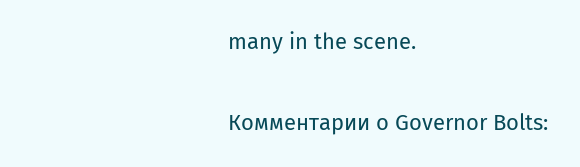many in the scene.

Комментарии о Governor Bolts: